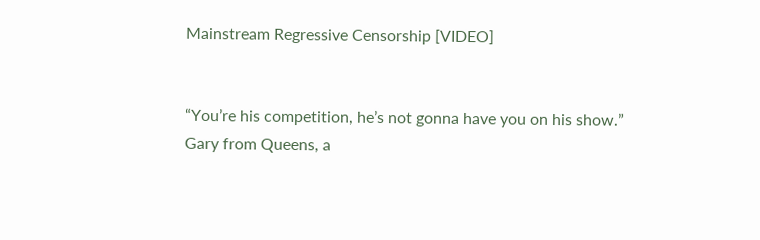Mainstream Regressive Censorship [VIDEO]


“You’re his competition, he’s not gonna have you on his show.”
Gary from Queens, a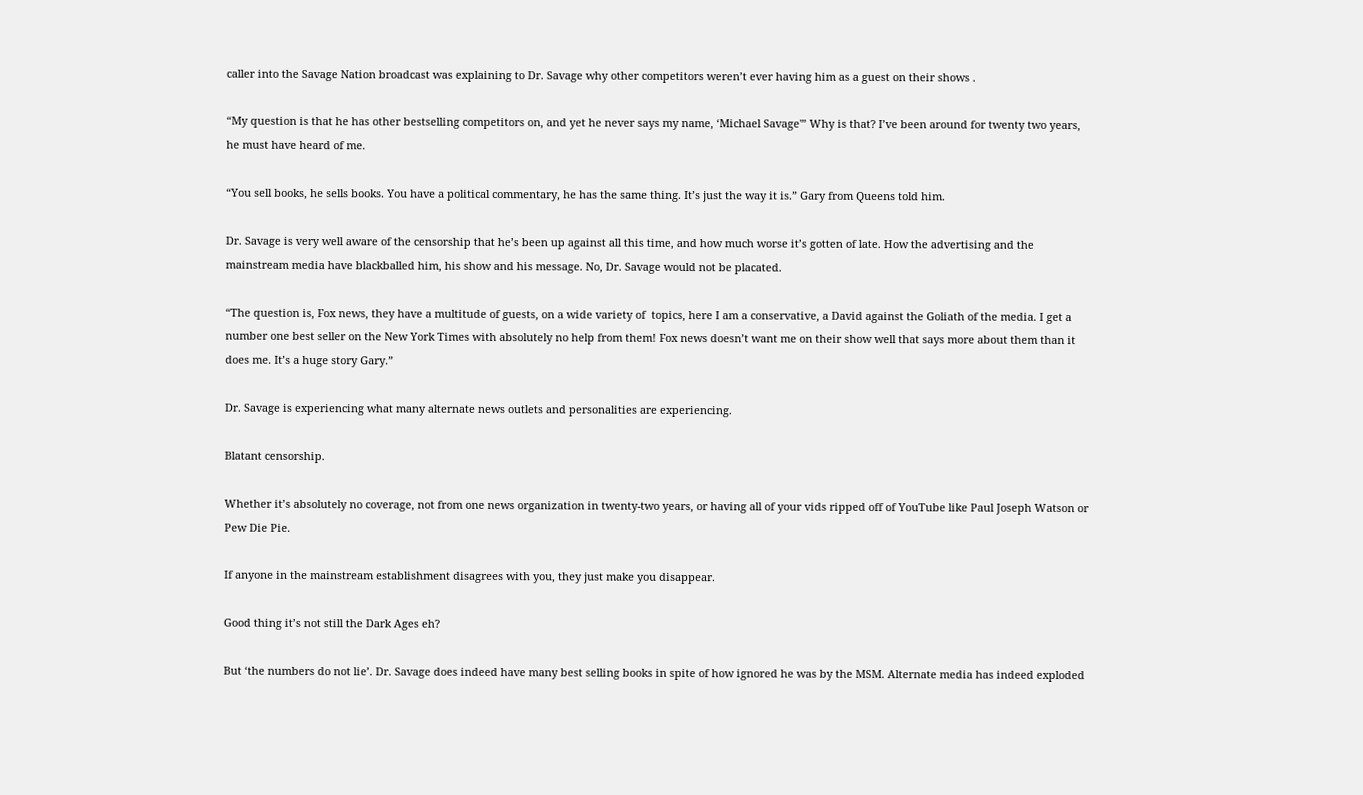caller into the Savage Nation broadcast was explaining to Dr. Savage why other competitors weren’t ever having him as a guest on their shows .

“My question is that he has other bestselling competitors on, and yet he never says my name, ‘Michael Savage'” Why is that? I’ve been around for twenty two years, he must have heard of me.

“You sell books, he sells books. You have a political commentary, he has the same thing. It’s just the way it is.” Gary from Queens told him.

Dr. Savage is very well aware of the censorship that he’s been up against all this time, and how much worse it’s gotten of late. How the advertising and the mainstream media have blackballed him, his show and his message. No, Dr. Savage would not be placated.

“The question is, Fox news, they have a multitude of guests, on a wide variety of  topics, here I am a conservative, a David against the Goliath of the media. I get a number one best seller on the New York Times with absolutely no help from them! Fox news doesn’t want me on their show well that says more about them than it does me. It’s a huge story Gary.”

Dr. Savage is experiencing what many alternate news outlets and personalities are experiencing.

Blatant censorship.

Whether it’s absolutely no coverage, not from one news organization in twenty-two years, or having all of your vids ripped off of YouTube like Paul Joseph Watson or Pew Die Pie.

If anyone in the mainstream establishment disagrees with you, they just make you disappear.

Good thing it’s not still the Dark Ages eh?

But ‘the numbers do not lie’. Dr. Savage does indeed have many best selling books in spite of how ignored he was by the MSM. Alternate media has indeed exploded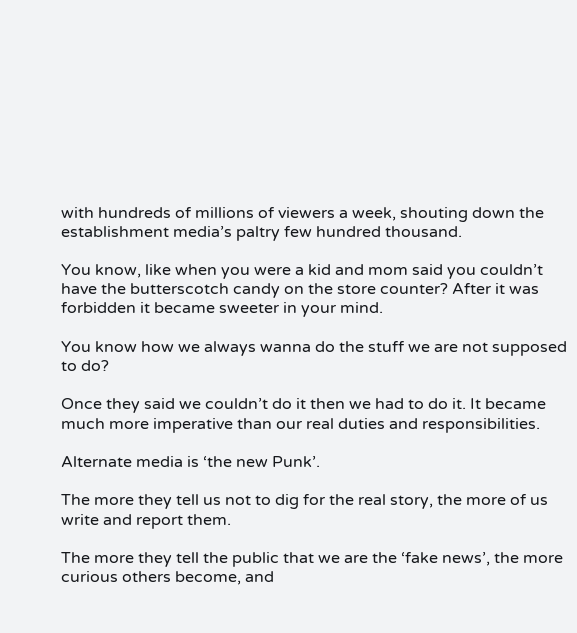with hundreds of millions of viewers a week, shouting down the establishment media’s paltry few hundred thousand.

You know, like when you were a kid and mom said you couldn’t have the butterscotch candy on the store counter? After it was forbidden it became sweeter in your mind.

You know how we always wanna do the stuff we are not supposed to do?

Once they said we couldn’t do it then we had to do it. It became much more imperative than our real duties and responsibilities.

Alternate media is ‘the new Punk’.

The more they tell us not to dig for the real story, the more of us write and report them.

The more they tell the public that we are the ‘fake news’, the more curious others become, and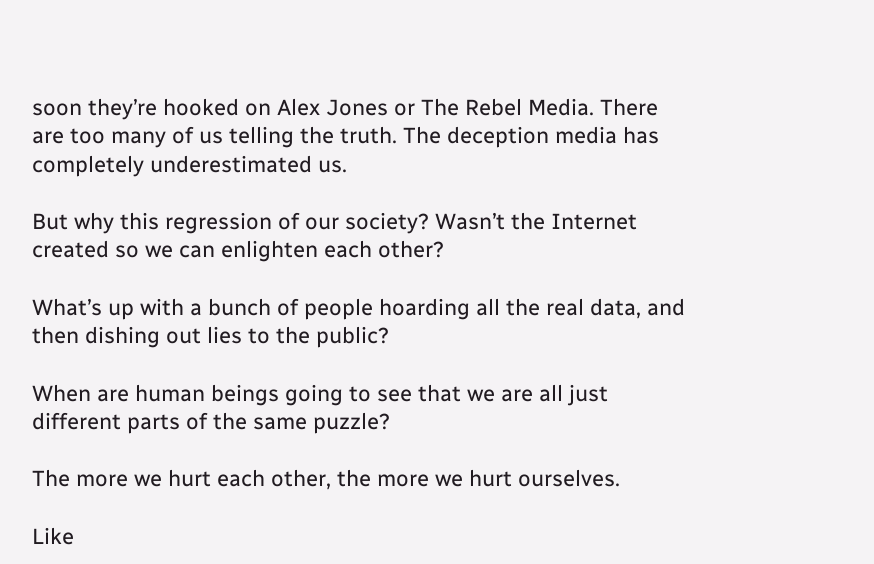soon they’re hooked on Alex Jones or The Rebel Media. There are too many of us telling the truth. The deception media has completely underestimated us.

But why this regression of our society? Wasn’t the Internet created so we can enlighten each other?

What’s up with a bunch of people hoarding all the real data, and then dishing out lies to the public?

When are human beings going to see that we are all just different parts of the same puzzle?

The more we hurt each other, the more we hurt ourselves.

Like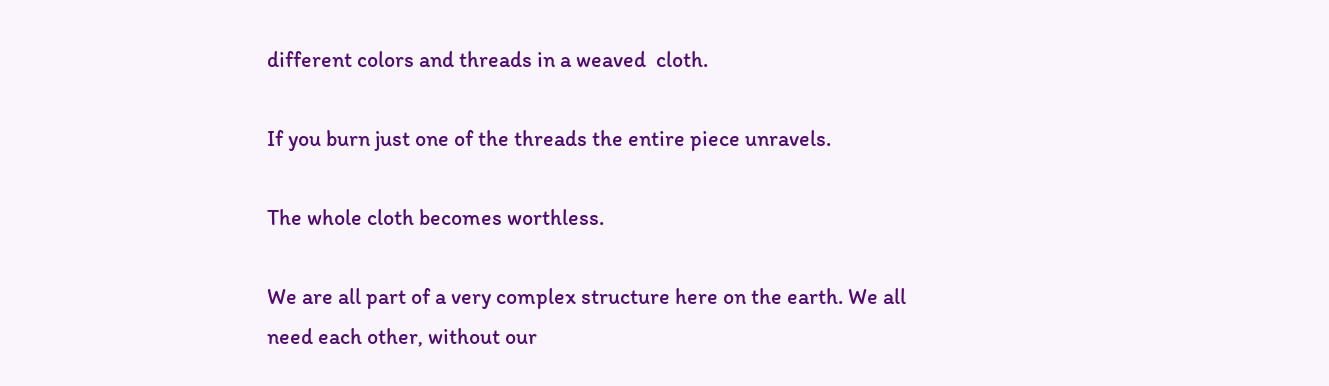different colors and threads in a weaved  cloth.

If you burn just one of the threads the entire piece unravels.

The whole cloth becomes worthless.

We are all part of a very complex structure here on the earth. We all need each other, without our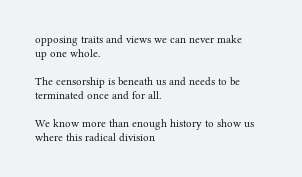opposing traits and views we can never make up one whole.

The censorship is beneath us and needs to be terminated once and for all.

We know more than enough history to show us where this radical division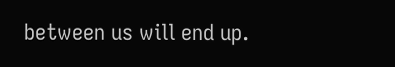between us will end up.